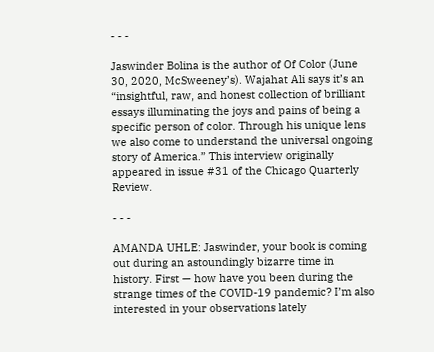- - -

Jaswinder Bolina is the author of Of Color (June 30, 2020, McSweeney’s). Wajahat Ali says it’s an “insightful, raw, and honest collection of brilliant essays illuminating the joys and pains of being a specific person of color. Through his unique lens we also come to understand the universal ongoing story of America.” This interview originally appeared in issue #31 of the Chicago Quarterly Review.

- - -

AMANDA UHLE: Jaswinder, your book is coming out during an astoundingly bizarre time in history. First — how have you been during the strange times of the COVID-19 pandemic? I’m also interested in your observations lately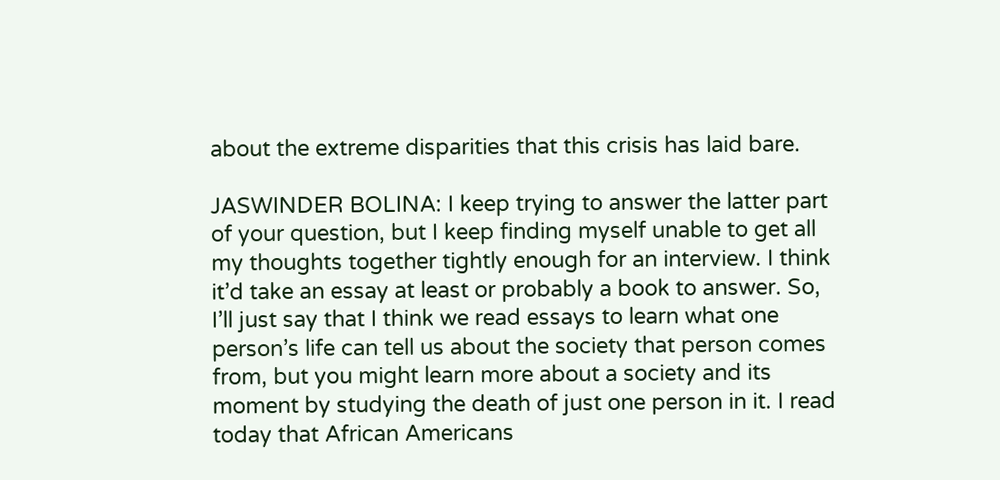about the extreme disparities that this crisis has laid bare.

JASWINDER BOLINA: I keep trying to answer the latter part of your question, but I keep finding myself unable to get all my thoughts together tightly enough for an interview. I think it’d take an essay at least or probably a book to answer. So, I’ll just say that I think we read essays to learn what one person’s life can tell us about the society that person comes from, but you might learn more about a society and its moment by studying the death of just one person in it. I read today that African Americans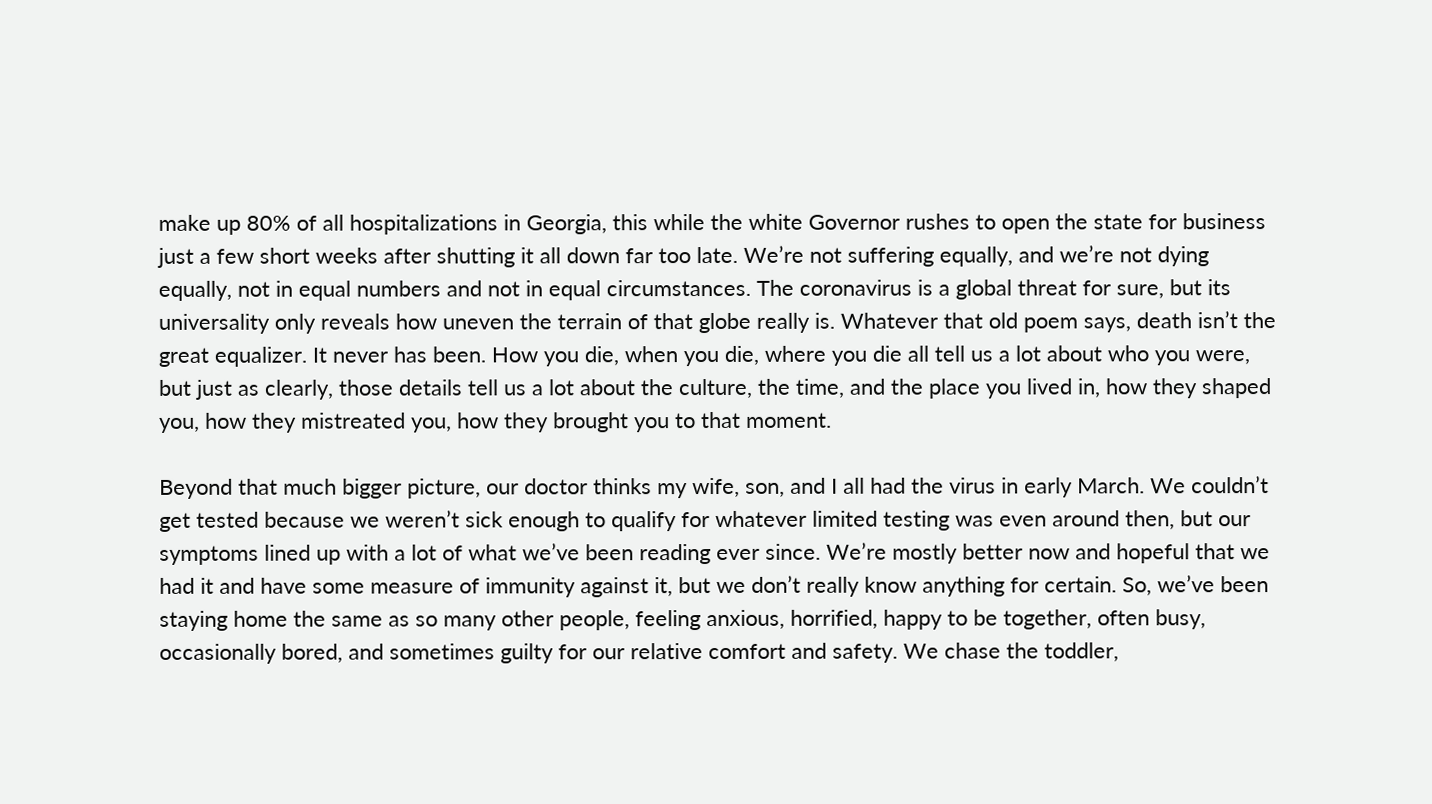make up 80% of all hospitalizations in Georgia, this while the white Governor rushes to open the state for business just a few short weeks after shutting it all down far too late. We’re not suffering equally, and we’re not dying equally, not in equal numbers and not in equal circumstances. The coronavirus is a global threat for sure, but its universality only reveals how uneven the terrain of that globe really is. Whatever that old poem says, death isn’t the great equalizer. It never has been. How you die, when you die, where you die all tell us a lot about who you were, but just as clearly, those details tell us a lot about the culture, the time, and the place you lived in, how they shaped you, how they mistreated you, how they brought you to that moment.

Beyond that much bigger picture, our doctor thinks my wife, son, and I all had the virus in early March. We couldn’t get tested because we weren’t sick enough to qualify for whatever limited testing was even around then, but our symptoms lined up with a lot of what we’ve been reading ever since. We’re mostly better now and hopeful that we had it and have some measure of immunity against it, but we don’t really know anything for certain. So, we’ve been staying home the same as so many other people, feeling anxious, horrified, happy to be together, often busy, occasionally bored, and sometimes guilty for our relative comfort and safety. We chase the toddler,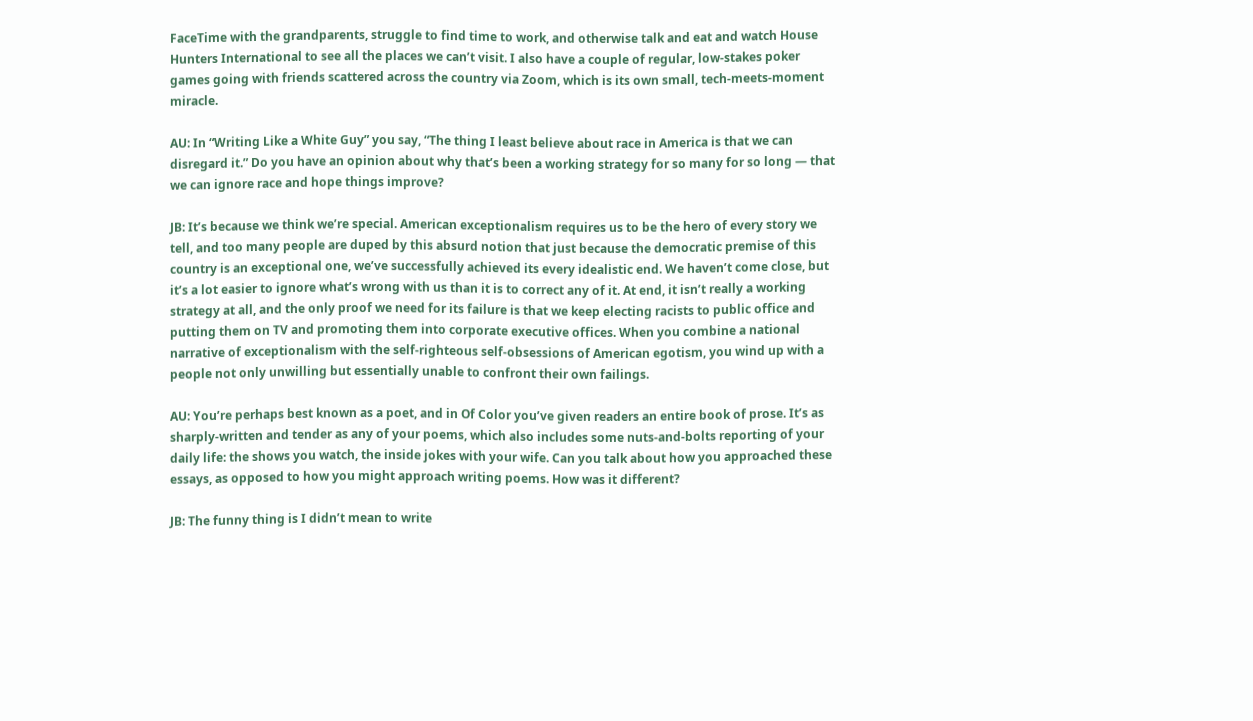FaceTime with the grandparents, struggle to find time to work, and otherwise talk and eat and watch House Hunters International to see all the places we can’t visit. I also have a couple of regular, low-stakes poker games going with friends scattered across the country via Zoom, which is its own small, tech-meets-moment miracle.

AU: In “Writing Like a White Guy” you say, “The thing I least believe about race in America is that we can disregard it.” Do you have an opinion about why that’s been a working strategy for so many for so long — that we can ignore race and hope things improve?

JB: It’s because we think we’re special. American exceptionalism requires us to be the hero of every story we tell, and too many people are duped by this absurd notion that just because the democratic premise of this country is an exceptional one, we’ve successfully achieved its every idealistic end. We haven’t come close, but it’s a lot easier to ignore what’s wrong with us than it is to correct any of it. At end, it isn’t really a working strategy at all, and the only proof we need for its failure is that we keep electing racists to public office and putting them on TV and promoting them into corporate executive offices. When you combine a national narrative of exceptionalism with the self-righteous self-obsessions of American egotism, you wind up with a people not only unwilling but essentially unable to confront their own failings.

AU: You’re perhaps best known as a poet, and in Of Color you’ve given readers an entire book of prose. It’s as sharply-written and tender as any of your poems, which also includes some nuts-and-bolts reporting of your daily life: the shows you watch, the inside jokes with your wife. Can you talk about how you approached these essays, as opposed to how you might approach writing poems. How was it different?

JB: The funny thing is I didn’t mean to write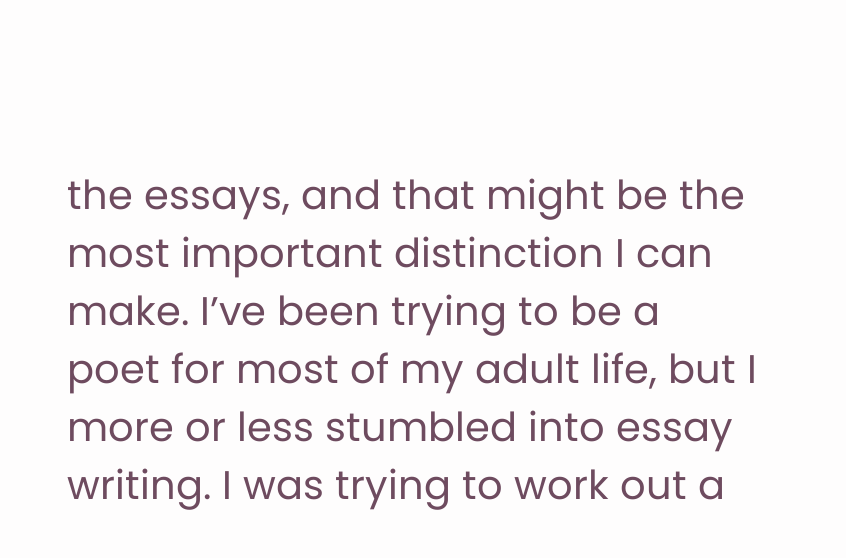the essays, and that might be the most important distinction I can make. I’ve been trying to be a poet for most of my adult life, but I more or less stumbled into essay writing. I was trying to work out a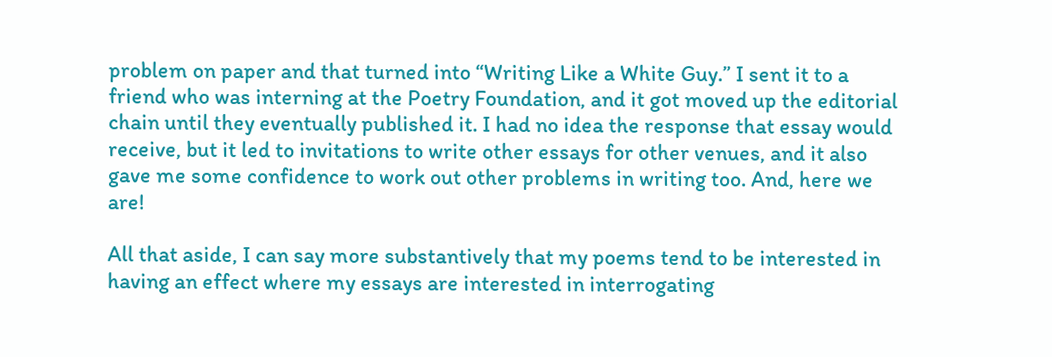problem on paper and that turned into “Writing Like a White Guy.” I sent it to a friend who was interning at the Poetry Foundation, and it got moved up the editorial chain until they eventually published it. I had no idea the response that essay would receive, but it led to invitations to write other essays for other venues, and it also gave me some confidence to work out other problems in writing too. And, here we are!

All that aside, I can say more substantively that my poems tend to be interested in having an effect where my essays are interested in interrogating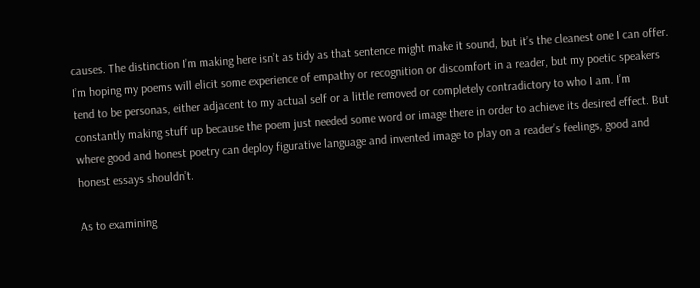causes. The distinction I’m making here isn’t as tidy as that sentence might make it sound, but it’s the cleanest one I can offer. I’m hoping my poems will elicit some experience of empathy or recognition or discomfort in a reader, but my poetic speakers tend to be personas, either adjacent to my actual self or a little removed or completely contradictory to who I am. I’m constantly making stuff up because the poem just needed some word or image there in order to achieve its desired effect. But where good and honest poetry can deploy figurative language and invented image to play on a reader’s feelings, good and honest essays shouldn’t.

As to examining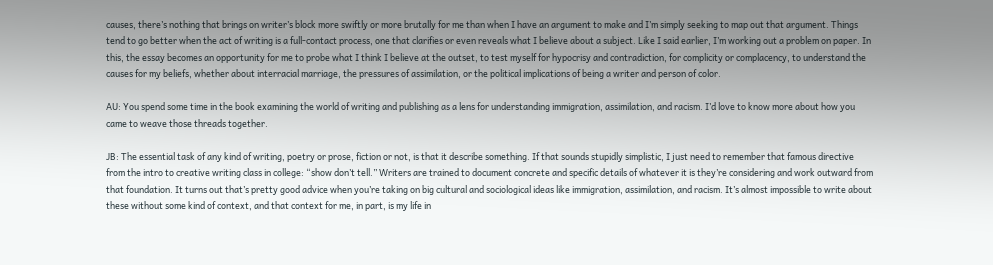causes, there’s nothing that brings on writer’s block more swiftly or more brutally for me than when I have an argument to make and I’m simply seeking to map out that argument. Things tend to go better when the act of writing is a full-contact process, one that clarifies or even reveals what I believe about a subject. Like I said earlier, I’m working out a problem on paper. In this, the essay becomes an opportunity for me to probe what I think I believe at the outset, to test myself for hypocrisy and contradiction, for complicity or complacency, to understand the causes for my beliefs, whether about interracial marriage, the pressures of assimilation, or the political implications of being a writer and person of color.

AU: You spend some time in the book examining the world of writing and publishing as a lens for understanding immigration, assimilation, and racism. I’d love to know more about how you came to weave those threads together.

JB: The essential task of any kind of writing, poetry or prose, fiction or not, is that it describe something. If that sounds stupidly simplistic, I just need to remember that famous directive from the intro to creative writing class in college: “show don’t tell.” Writers are trained to document concrete and specific details of whatever it is they’re considering and work outward from that foundation. It turns out that’s pretty good advice when you’re taking on big cultural and sociological ideas like immigration, assimilation, and racism. It’s almost impossible to write about these without some kind of context, and that context for me, in part, is my life in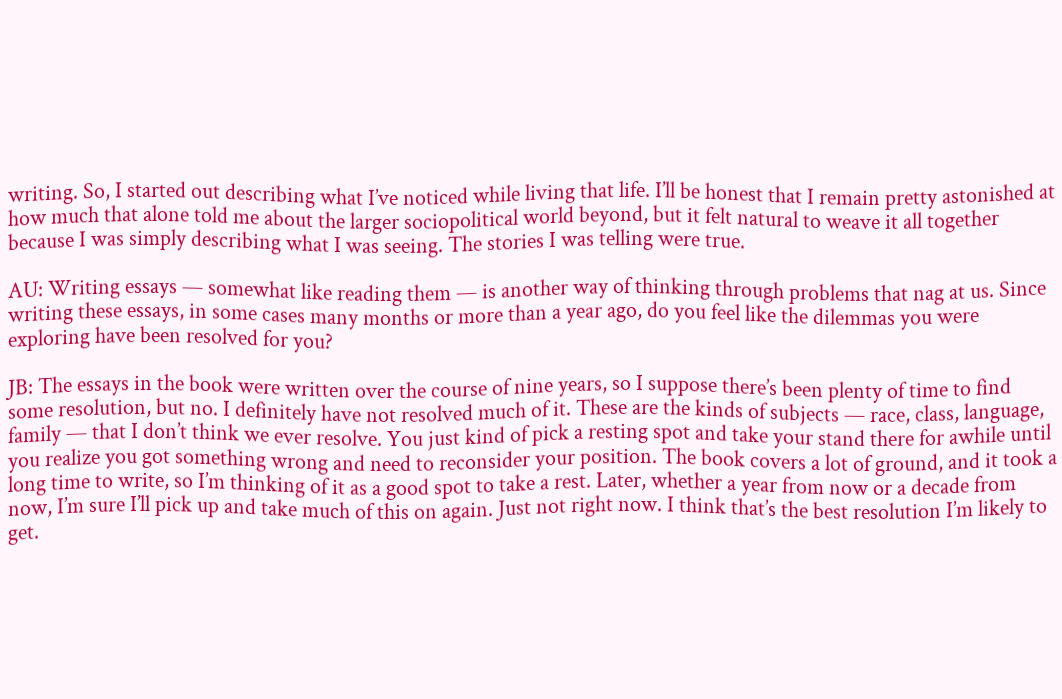writing. So, I started out describing what I’ve noticed while living that life. I’ll be honest that I remain pretty astonished at how much that alone told me about the larger sociopolitical world beyond, but it felt natural to weave it all together because I was simply describing what I was seeing. The stories I was telling were true.

AU: Writing essays — somewhat like reading them — is another way of thinking through problems that nag at us. Since writing these essays, in some cases many months or more than a year ago, do you feel like the dilemmas you were exploring have been resolved for you?

JB: The essays in the book were written over the course of nine years, so I suppose there’s been plenty of time to find some resolution, but no. I definitely have not resolved much of it. These are the kinds of subjects — race, class, language, family — that I don’t think we ever resolve. You just kind of pick a resting spot and take your stand there for awhile until you realize you got something wrong and need to reconsider your position. The book covers a lot of ground, and it took a long time to write, so I’m thinking of it as a good spot to take a rest. Later, whether a year from now or a decade from now, I’m sure I’ll pick up and take much of this on again. Just not right now. I think that’s the best resolution I’m likely to get.